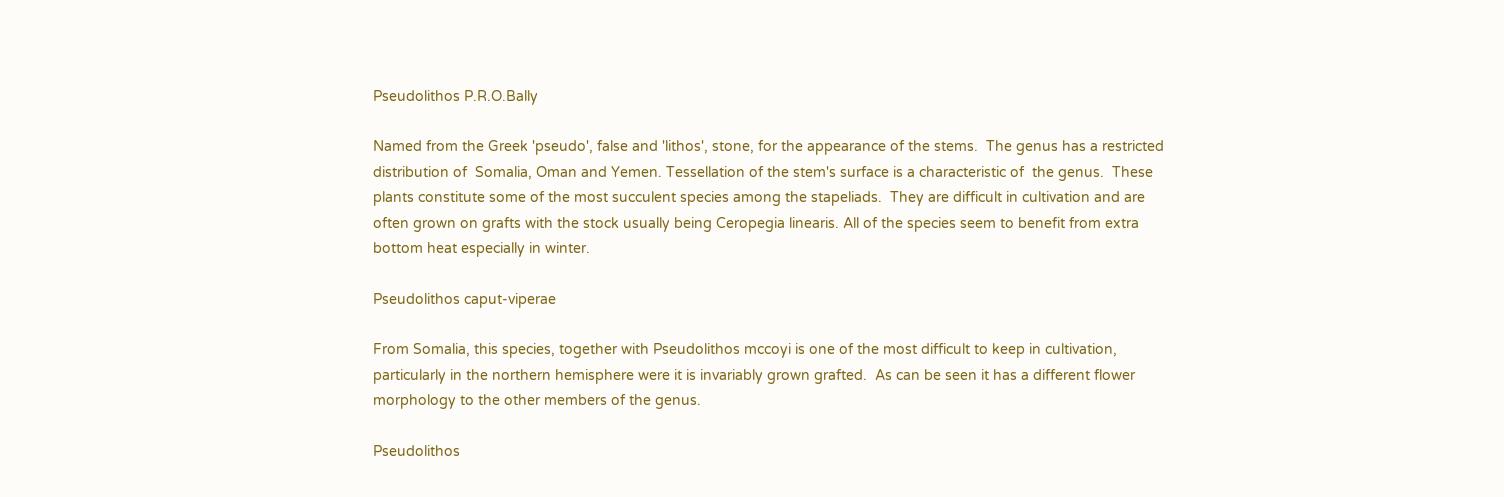Pseudolithos P.R.O.Bally

Named from the Greek 'pseudo', false and 'lithos', stone, for the appearance of the stems.  The genus has a restricted distribution of  Somalia, Oman and Yemen. Tessellation of the stem's surface is a characteristic of  the genus.  These plants constitute some of the most succulent species among the stapeliads.  They are difficult in cultivation and are often grown on grafts with the stock usually being Ceropegia linearis. All of the species seem to benefit from extra bottom heat especially in winter.

Pseudolithos caput-viperae

From Somalia, this species, together with Pseudolithos mccoyi is one of the most difficult to keep in cultivation, particularly in the northern hemisphere were it is invariably grown grafted.  As can be seen it has a different flower morphology to the other members of the genus.

Pseudolithos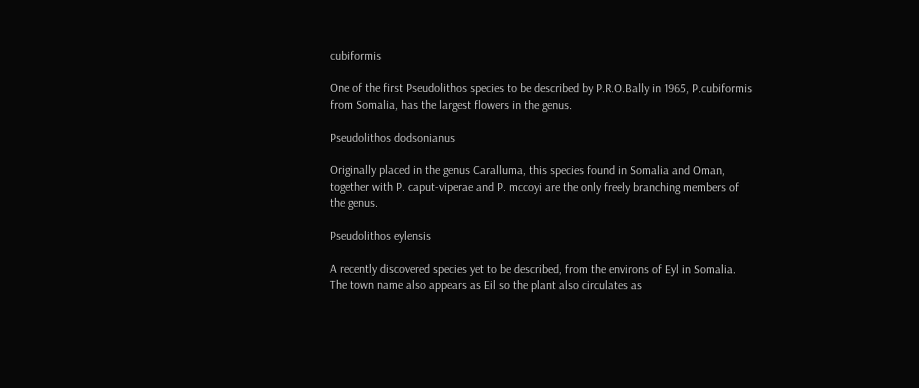cubiformis

One of the first Pseudolithos species to be described by P.R.O.Bally in 1965, P.cubiformis from Somalia, has the largest flowers in the genus.

Pseudolithos dodsonianus

Originally placed in the genus Caralluma, this species found in Somalia and Oman, together with P. caput-viperae and P. mccoyi are the only freely branching members of the genus.

Pseudolithos eylensis

A recently discovered species yet to be described, from the environs of Eyl in Somalia. The town name also appears as Eil so the plant also circulates as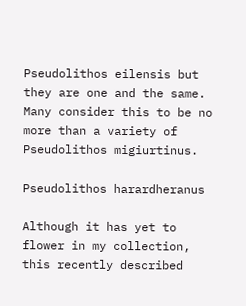Pseudolithos eilensis but they are one and the same. Many consider this to be no more than a variety of Pseudolithos migiurtinus.

Pseudolithos harardheranus

Although it has yet to flower in my collection, this recently described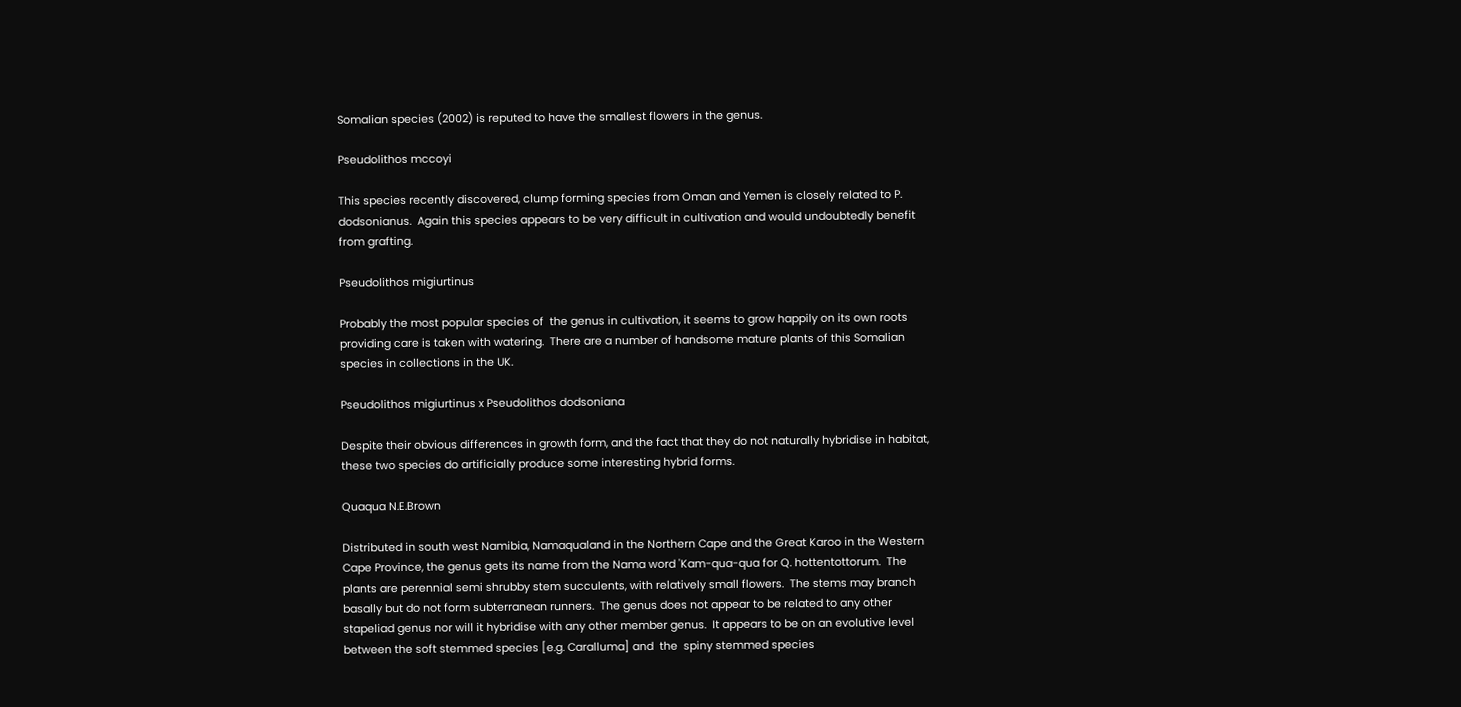Somalian species (2002) is reputed to have the smallest flowers in the genus.

Pseudolithos mccoyi

This species recently discovered, clump forming species from Oman and Yemen is closely related to P. dodsonianus.  Again this species appears to be very difficult in cultivation and would undoubtedly benefit from grafting.

Pseudolithos migiurtinus

Probably the most popular species of  the genus in cultivation, it seems to grow happily on its own roots providing care is taken with watering.  There are a number of handsome mature plants of this Somalian species in collections in the UK.

Pseudolithos migiurtinus x Pseudolithos dodsoniana

Despite their obvious differences in growth form, and the fact that they do not naturally hybridise in habitat, these two species do artificially produce some interesting hybrid forms.

Quaqua N.E.Brown

Distributed in south west Namibia, Namaqualand in the Northern Cape and the Great Karoo in the Western Cape Province, the genus gets its name from the Nama word 'Kam-qua-qua for Q. hottentottorum.  The plants are perennial semi shrubby stem succulents, with relatively small flowers.  The stems may branch basally but do not form subterranean runners.  The genus does not appear to be related to any other stapeliad genus nor will it hybridise with any other member genus.  It appears to be on an evolutive level between the soft stemmed species [e.g. Caralluma] and  the  spiny stemmed species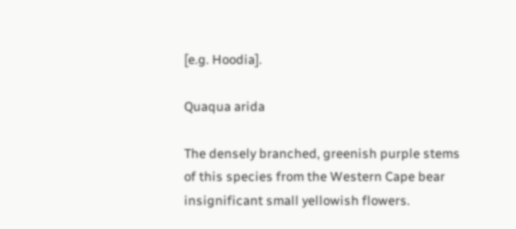[e.g. Hoodia].

Quaqua arida

The densely branched, greenish purple stems of this species from the Western Cape bear insignificant small yellowish flowers.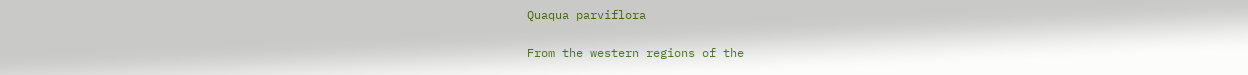Quaqua parviflora

From the western regions of the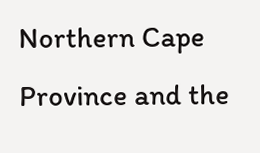Northern Cape Province and the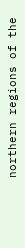northern regions of the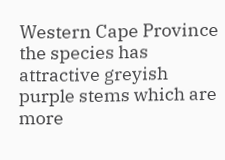Western Cape Province the species has attractive greyish purple stems which are more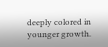deeply colored in younger growth.